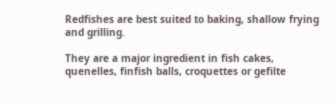Redfishes are best suited to baking, shallow frying and grilling.

They are a major ingredient in fish cakes, quenelles, finfish balls, croquettes or gefilte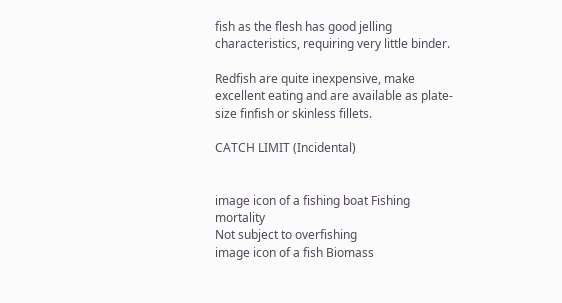fish as the flesh has good jelling characteristics, requiring very little binder.

Redfish are quite inexpensive, make excellent eating and are available as plate-size finfish or skinless fillets.

CATCH LIMIT (Incidental)


image icon of a fishing boat Fishing mortality
Not subject to overfishing
image icon of a fish Biomass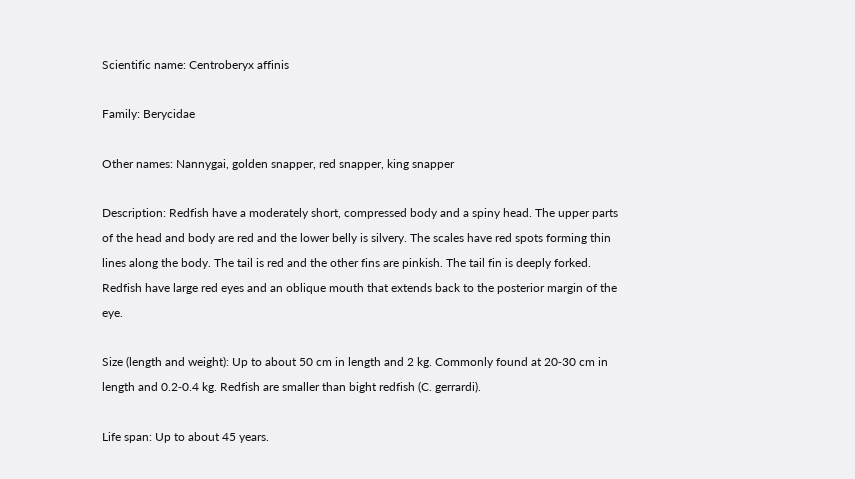Scientific name: Centroberyx affinis

Family: Berycidae

Other names: Nannygai, golden snapper, red snapper, king snapper

Description: Redfish have a moderately short, compressed body and a spiny head. The upper parts of the head and body are red and the lower belly is silvery. The scales have red spots forming thin lines along the body. The tail is red and the other fins are pinkish. The tail fin is deeply forked. Redfish have large red eyes and an oblique mouth that extends back to the posterior margin of the eye.

Size (length and weight): Up to about 50 cm in length and 2 kg. Commonly found at 20‑30 cm in length and 0.2‑0.4 kg. Redfish are smaller than bight redfish (C. gerrardi).

Life span: Up to about 45 years.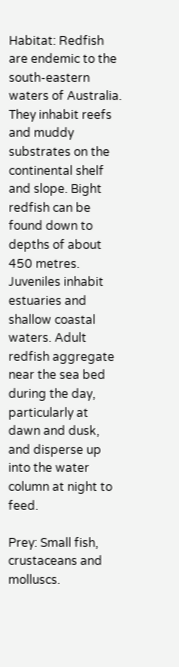Habitat: Redfish are endemic to the south-eastern waters of Australia. They inhabit reefs and muddy substrates on the continental shelf and slope. Bight redfish can be found down to depths of about 450 metres. Juveniles inhabit estuaries and shallow coastal waters. Adult redfish aggregate near the sea bed during the day, particularly at dawn and dusk, and disperse up into the water column at night to feed.

Prey: Small fish, crustaceans and molluscs.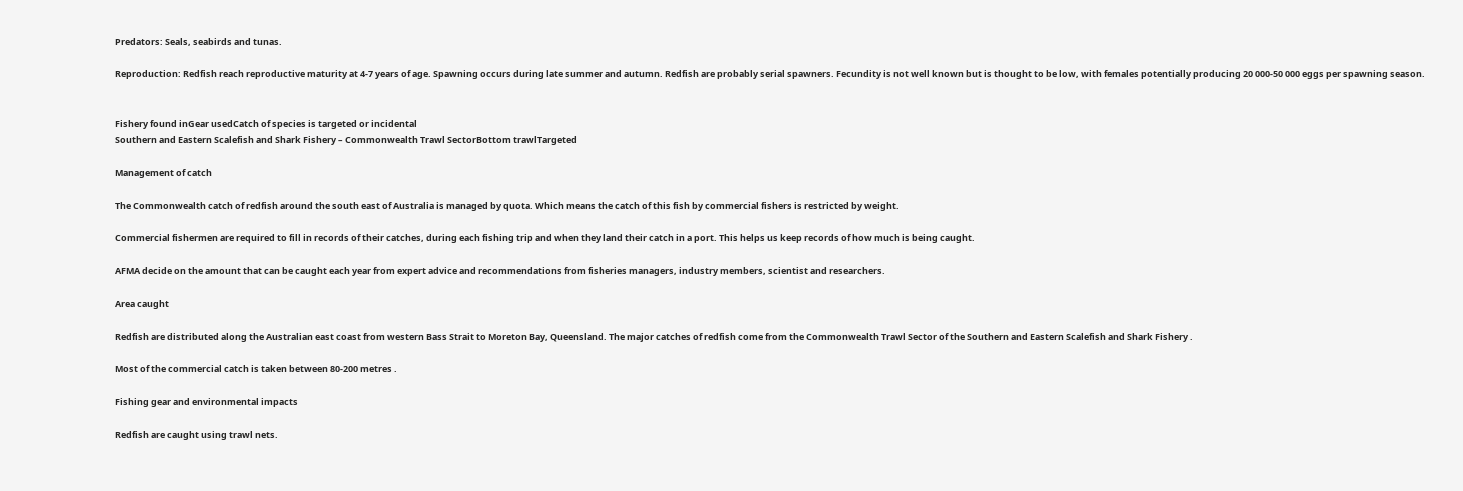Predators: Seals, seabirds and tunas.

Reproduction: Redfish reach reproductive maturity at 4‑7 years of age. Spawning occurs during late summer and autumn. Redfish are probably serial spawners. Fecundity is not well known but is thought to be low, with females potentially producing 20 000‑50 000 eggs per spawning season.


Fishery found inGear usedCatch of species is targeted or incidental
Southern and Eastern Scalefish and Shark Fishery – Commonwealth Trawl SectorBottom trawlTargeted

Management of catch

The Commonwealth catch of redfish around the south east of Australia is managed by quota. Which means the catch of this fish by commercial fishers is restricted by weight.

Commercial fishermen are required to fill in records of their catches, during each fishing trip and when they land their catch in a port. This helps us keep records of how much is being caught.

AFMA decide on the amount that can be caught each year from expert advice and recommendations from fisheries managers, industry members, scientist and researchers.

Area caught

Redfish are distributed along the Australian east coast from western Bass Strait to Moreton Bay, Queensland. The major catches of redfish come from the Commonwealth Trawl Sector of the Southern and Eastern Scalefish and Shark Fishery .

Most of the commercial catch is taken between 80-200 metres .

Fishing gear and environmental impacts

Redfish are caught using trawl nets.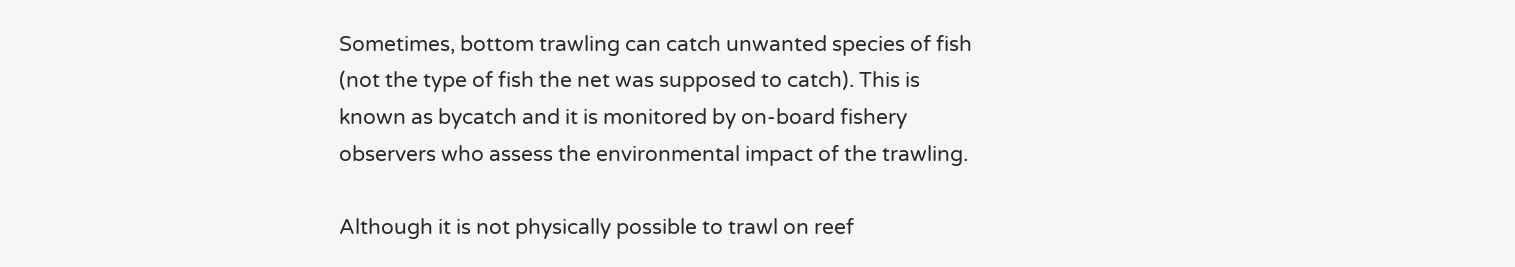Sometimes, bottom trawling can catch unwanted species of fish (not the type of fish the net was supposed to catch). This is known as bycatch and it is monitored by on-board fishery observers who assess the environmental impact of the trawling.

Although it is not physically possible to trawl on reef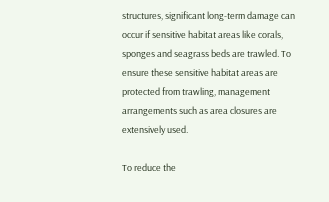structures, significant long-term damage can occur if sensitive habitat areas like corals, sponges and seagrass beds are trawled. To ensure these sensitive habitat areas are protected from trawling, management arrangements such as area closures are extensively used.

To reduce the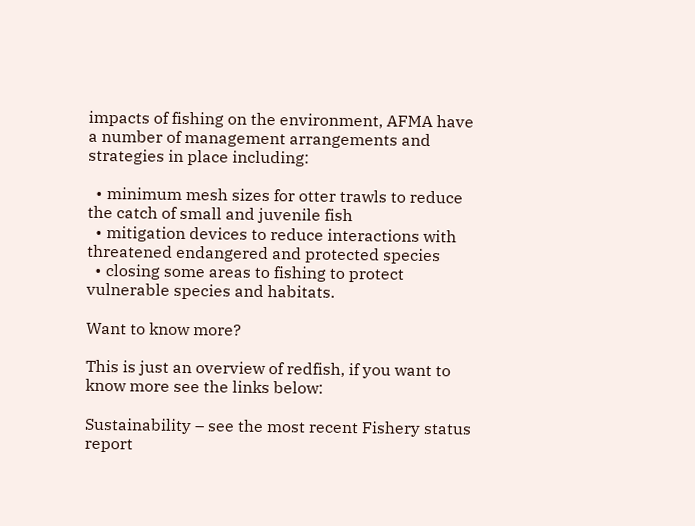impacts of fishing on the environment, AFMA have a number of management arrangements and strategies in place including:

  • minimum mesh sizes for otter trawls to reduce the catch of small and juvenile fish
  • mitigation devices to reduce interactions with threatened endangered and protected species
  • closing some areas to fishing to protect vulnerable species and habitats.

Want to know more?

This is just an overview of redfish, if you want to know more see the links below:

Sustainability – see the most recent Fishery status report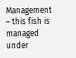Management – this fish is managed under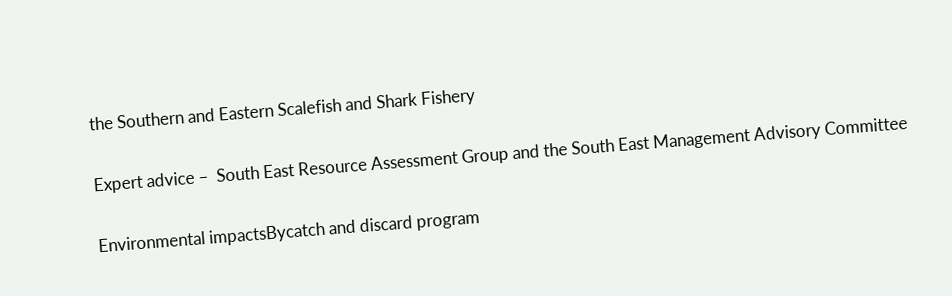the Southern and Eastern Scalefish and Shark Fishery

Expert advice –  South East Resource Assessment Group and the South East Management Advisory Committee

Environmental impactsBycatch and discard program